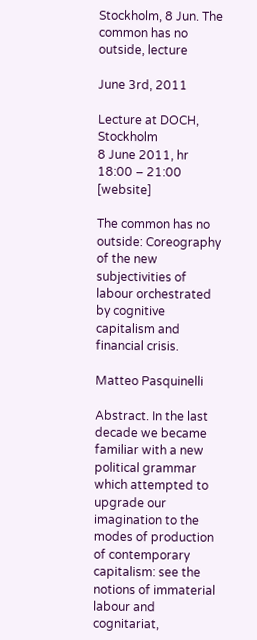Stockholm, 8 Jun. The common has no outside, lecture

June 3rd, 2011

Lecture at DOCH, Stockholm
8 June 2011, hr  18:00 – 21:00 [website]

The common has no outside: Coreography of the new subjectivities of labour orchestrated by cognitive capitalism and financial crisis.

Matteo Pasquinelli

Abstract. In the last decade we became familiar with a new political grammar which attempted to upgrade our imagination to the modes of production of contemporary capitalism: see the notions of immaterial labour and cognitariat,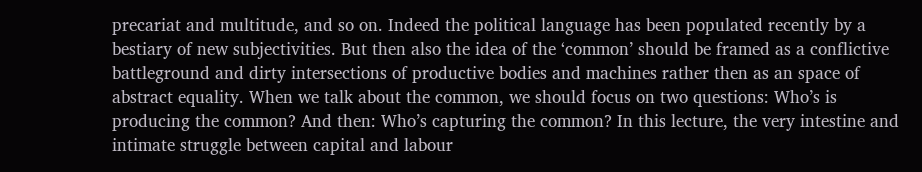precariat and multitude, and so on. Indeed the political language has been populated recently by a bestiary of new subjectivities. But then also the idea of the ‘common’ should be framed as a conflictive battleground and dirty intersections of productive bodies and machines rather then as an space of abstract equality. When we talk about the common, we should focus on two questions: Who’s is producing the common? And then: Who’s capturing the common? In this lecture, the very intestine and intimate struggle between capital and labour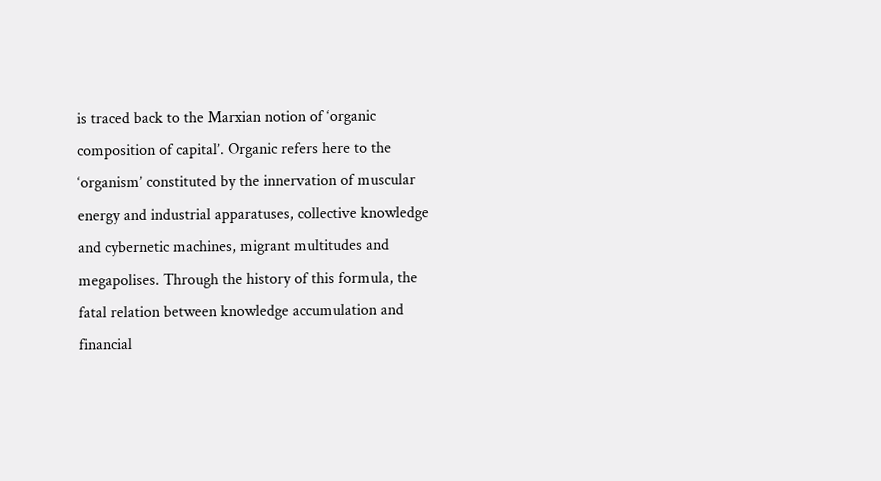is traced back to the Marxian notion of ‘organic composition of capital’. Organic refers here to the ‘organism’ constituted by the innervation of muscular energy and industrial apparatuses, collective knowledge and cybernetic machines, migrant multitudes and megapolises. Through the history of this formula, the fatal relation between knowledge accumulation and financial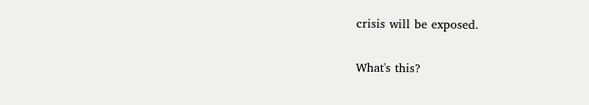crisis will be exposed.

What's this?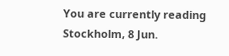You are currently reading Stockholm, 8 Jun.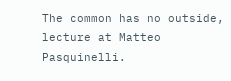The common has no outside, lecture at Matteo Pasquinelli.